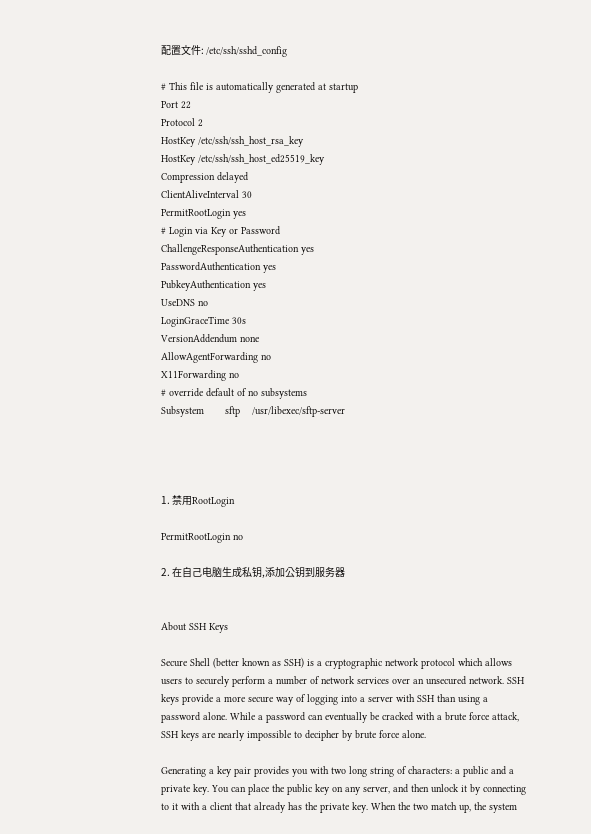配置文件: /etc/ssh/sshd_config

# This file is automatically generated at startup
Port 22
Protocol 2
HostKey /etc/ssh/ssh_host_rsa_key
HostKey /etc/ssh/ssh_host_ed25519_key
Compression delayed
ClientAliveInterval 30
PermitRootLogin yes
# Login via Key or Password
ChallengeResponseAuthentication yes
PasswordAuthentication yes
PubkeyAuthentication yes
UseDNS no
LoginGraceTime 30s
VersionAddendum none
AllowAgentForwarding no
X11Forwarding no
# override default of no subsystems
Subsystem       sftp    /usr/libexec/sftp-server




1. 禁用RootLogin

PermitRootLogin no

2. 在自己电脑生成私钥,添加公钥到服务器


About SSH Keys

Secure Shell (better known as SSH) is a cryptographic network protocol which allows users to securely perform a number of network services over an unsecured network. SSH keys provide a more secure way of logging into a server with SSH than using a password alone. While a password can eventually be cracked with a brute force attack, SSH keys are nearly impossible to decipher by brute force alone.

Generating a key pair provides you with two long string of characters: a public and a private key. You can place the public key on any server, and then unlock it by connecting to it with a client that already has the private key. When the two match up, the system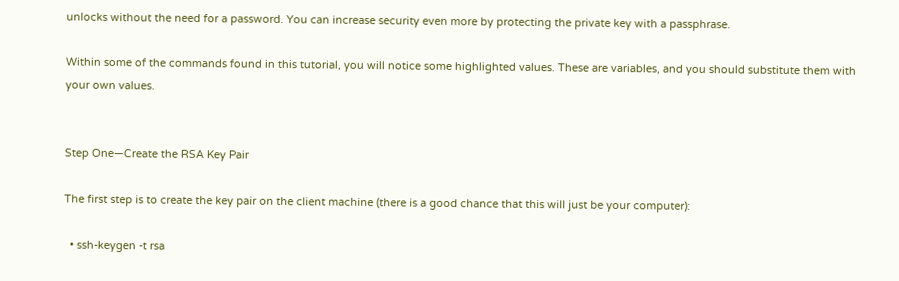unlocks without the need for a password. You can increase security even more by protecting the private key with a passphrase.

Within some of the commands found in this tutorial, you will notice some highlighted values. These are variables, and you should substitute them with your own values.


Step One—Create the RSA Key Pair

The first step is to create the key pair on the client machine (there is a good chance that this will just be your computer):

  • ssh-keygen -t rsa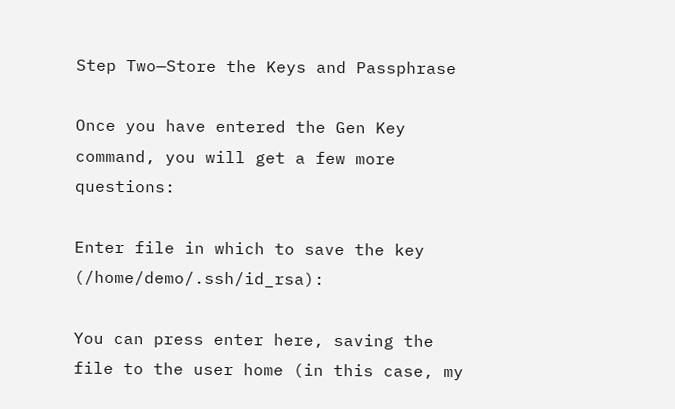Step Two—Store the Keys and Passphrase

Once you have entered the Gen Key command, you will get a few more questions:

Enter file in which to save the key (/home/demo/.ssh/id_rsa):

You can press enter here, saving the file to the user home (in this case, my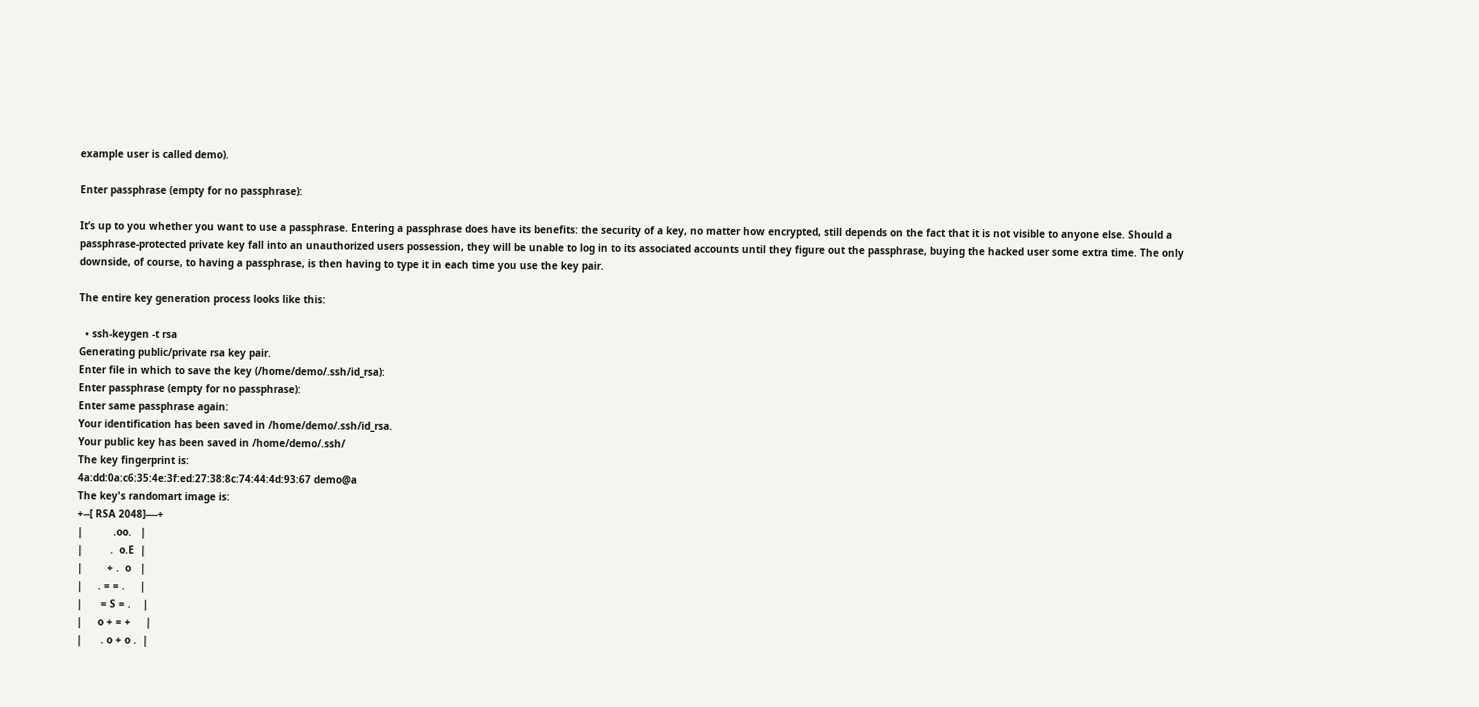example user is called demo).

Enter passphrase (empty for no passphrase):

It’s up to you whether you want to use a passphrase. Entering a passphrase does have its benefits: the security of a key, no matter how encrypted, still depends on the fact that it is not visible to anyone else. Should a passphrase-protected private key fall into an unauthorized users possession, they will be unable to log in to its associated accounts until they figure out the passphrase, buying the hacked user some extra time. The only downside, of course, to having a passphrase, is then having to type it in each time you use the key pair.

The entire key generation process looks like this:

  • ssh-keygen -t rsa
Generating public/private rsa key pair.
Enter file in which to save the key (/home/demo/.ssh/id_rsa):
Enter passphrase (empty for no passphrase):
Enter same passphrase again:
Your identification has been saved in /home/demo/.ssh/id_rsa.
Your public key has been saved in /home/demo/.ssh/
The key fingerprint is:
4a:dd:0a:c6:35:4e:3f:ed:27:38:8c:74:44:4d:93:67 demo@a
The key's randomart image is:
+--[ RSA 2048]----+
|          .oo.   |
|         .  o.E  |
|        + .  o   |
|     . = = .     |
|      = S = .    |
|     o + = +     |
|      . o + o .  |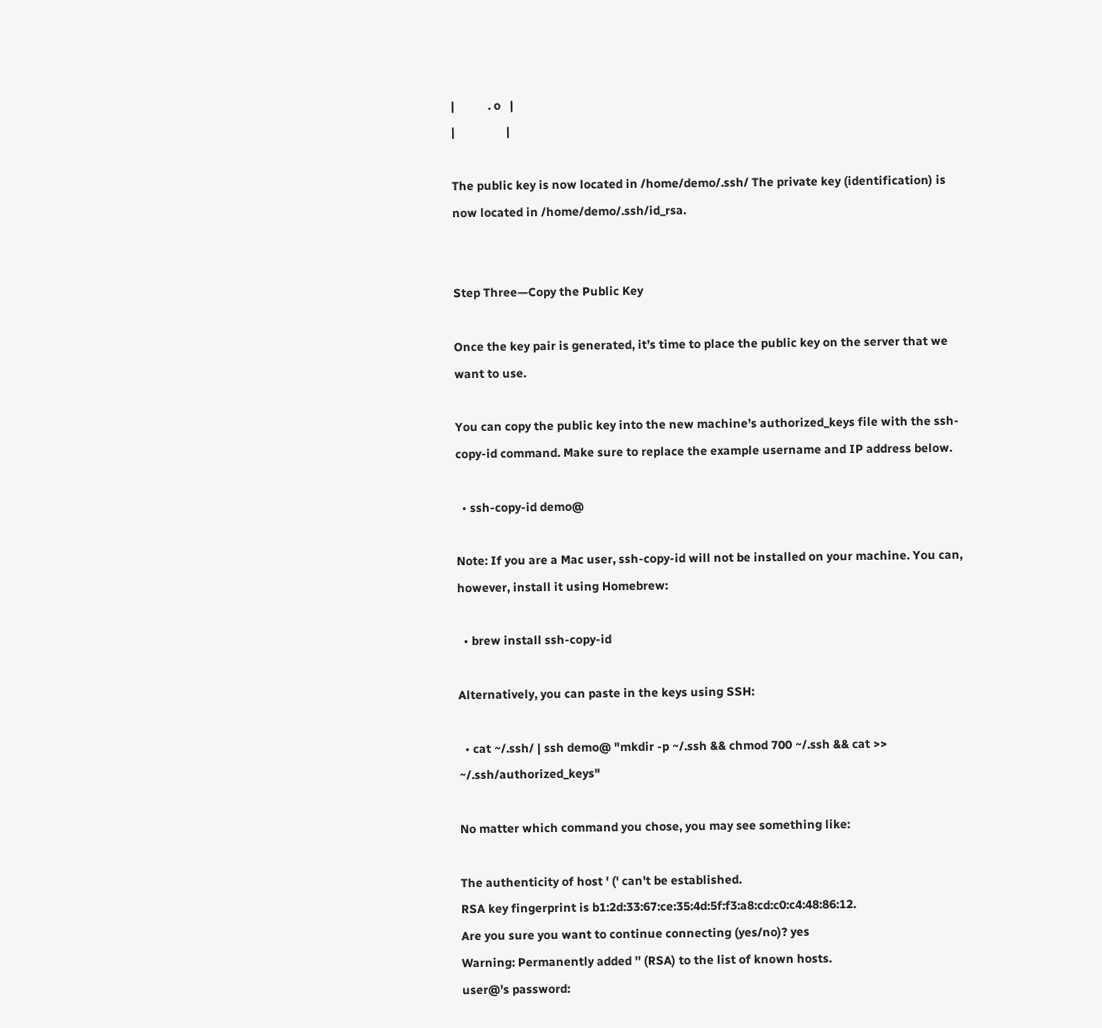|           . o   |
|                 |

The public key is now located in /home/demo/.ssh/ The private key (identification) is now located in /home/demo/.ssh/id_rsa.


Step Three—Copy the Public Key

Once the key pair is generated, it’s time to place the public key on the server that we want to use.

You can copy the public key into the new machine’s authorized_keys file with the ssh-copy-id command. Make sure to replace the example username and IP address below.

  • ssh-copy-id demo@

Note: If you are a Mac user, ssh-copy-id will not be installed on your machine. You can, however, install it using Homebrew:

  • brew install ssh-copy-id

Alternatively, you can paste in the keys using SSH:

  • cat ~/.ssh/ | ssh demo@ "mkdir -p ~/.ssh && chmod 700 ~/.ssh && cat >> ~/.ssh/authorized_keys"

No matter which command you chose, you may see something like:

The authenticity of host ' (' can't be established.
RSA key fingerprint is b1:2d:33:67:ce:35:4d:5f:f3:a8:cd:c0:c4:48:86:12.
Are you sure you want to continue connecting (yes/no)? yes
Warning: Permanently added '' (RSA) to the list of known hosts.
user@'s password: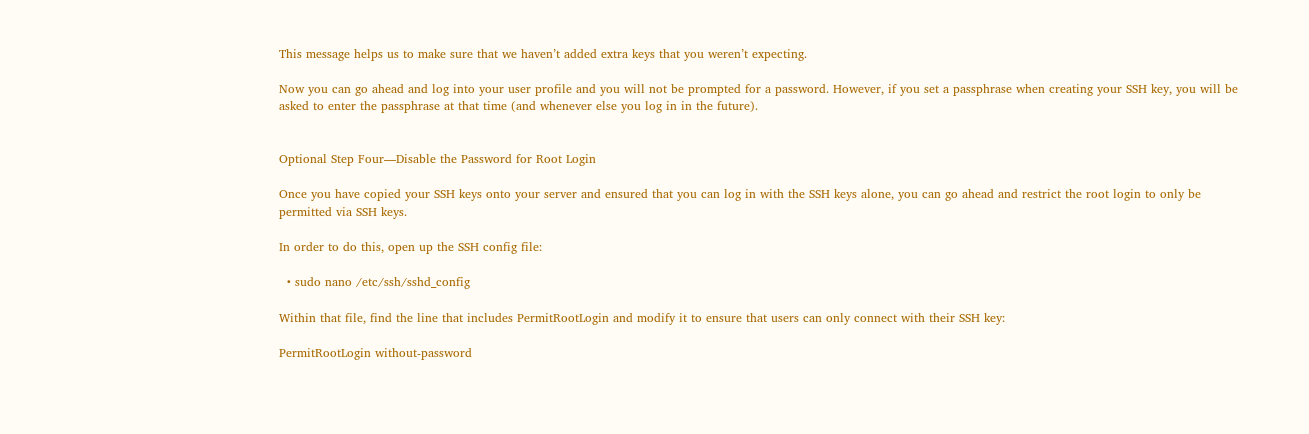This message helps us to make sure that we haven’t added extra keys that you weren’t expecting.

Now you can go ahead and log into your user profile and you will not be prompted for a password. However, if you set a passphrase when creating your SSH key, you will be asked to enter the passphrase at that time (and whenever else you log in in the future).


Optional Step Four—Disable the Password for Root Login

Once you have copied your SSH keys onto your server and ensured that you can log in with the SSH keys alone, you can go ahead and restrict the root login to only be permitted via SSH keys.

In order to do this, open up the SSH config file:

  • sudo nano /etc/ssh/sshd_config

Within that file, find the line that includes PermitRootLogin and modify it to ensure that users can only connect with their SSH key:

PermitRootLogin without-password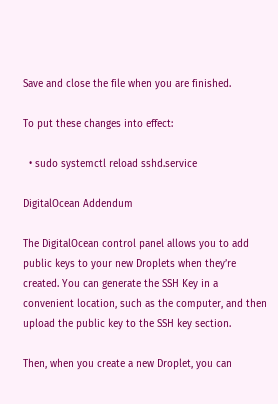Save and close the file when you are finished.

To put these changes into effect:

  • sudo systemctl reload sshd.service

DigitalOcean Addendum

The DigitalOcean control panel allows you to add public keys to your new Droplets when they’re created. You can generate the SSH Key in a convenient location, such as the computer, and then upload the public key to the SSH key section.

Then, when you create a new Droplet, you can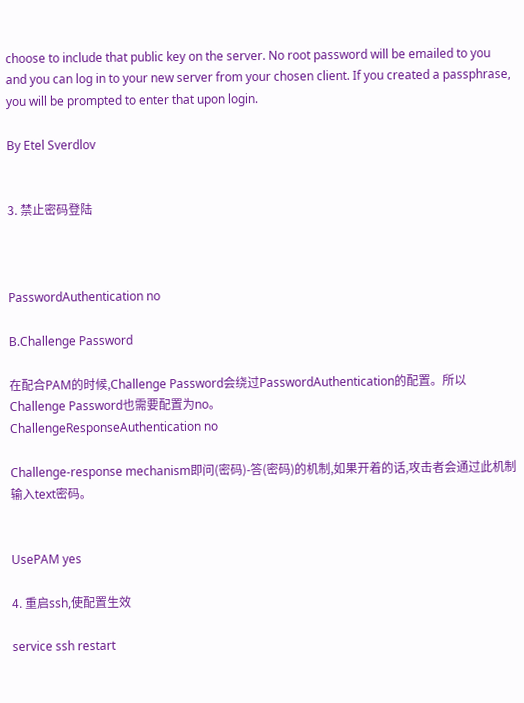choose to include that public key on the server. No root password will be emailed to you and you can log in to your new server from your chosen client. If you created a passphrase, you will be prompted to enter that upon login.

By Etel Sverdlov


3. 禁止密码登陆



PasswordAuthentication no

B.Challenge Password

在配合PAM的时候,Challenge Password会绕过PasswordAuthentication的配置。所以Challenge Password也需要配置为no。
ChallengeResponseAuthentication no

Challenge-response mechanism即问(密码)-答(密码)的机制,如果开着的话,攻击者会通过此机制输入text密码。


UsePAM yes

4. 重启ssh,使配置生效

service ssh restart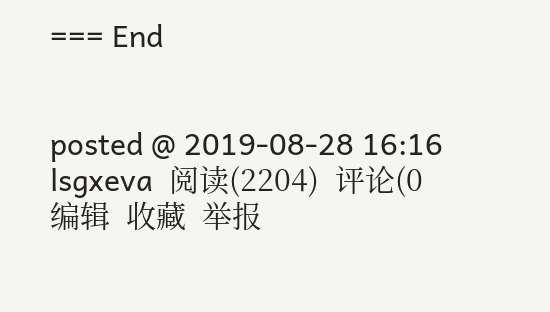=== End


posted @ 2019-08-28 16:16  lsgxeva  阅读(2204)  评论(0编辑  收藏  举报